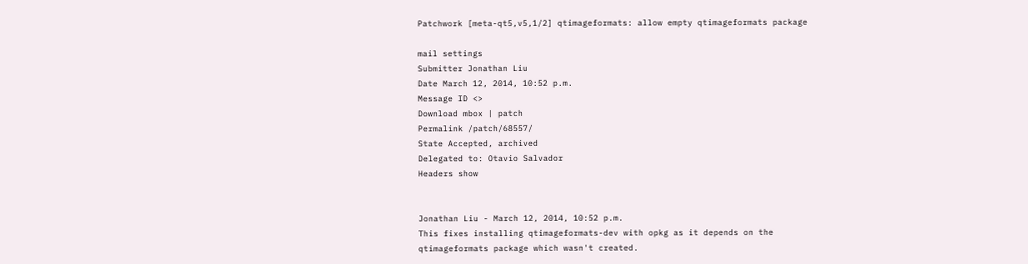Patchwork [meta-qt5,v5,1/2] qtimageformats: allow empty qtimageformats package

mail settings
Submitter Jonathan Liu
Date March 12, 2014, 10:52 p.m.
Message ID <>
Download mbox | patch
Permalink /patch/68557/
State Accepted, archived
Delegated to: Otavio Salvador
Headers show


Jonathan Liu - March 12, 2014, 10:52 p.m.
This fixes installing qtimageformats-dev with opkg as it depends on the
qtimageformats package which wasn't created.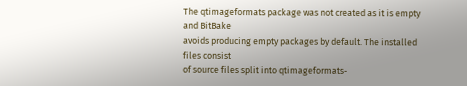The qtimageformats package was not created as it is empty and BitBake
avoids producing empty packages by default. The installed files consist
of source files split into qtimageformats-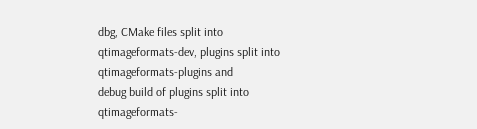dbg, CMake files split into
qtimageformats-dev, plugins split into qtimageformats-plugins and
debug build of plugins split into qtimageformats-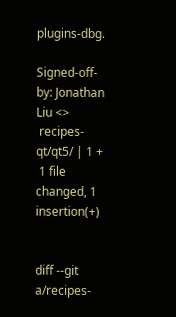plugins-dbg.

Signed-off-by: Jonathan Liu <>
 recipes-qt/qt5/ | 1 +
 1 file changed, 1 insertion(+)


diff --git a/recipes-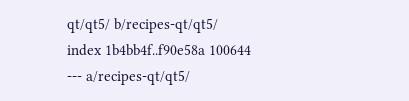qt/qt5/ b/recipes-qt/qt5/
index 1b4bb4f..f90e58a 100644
--- a/recipes-qt/qt5/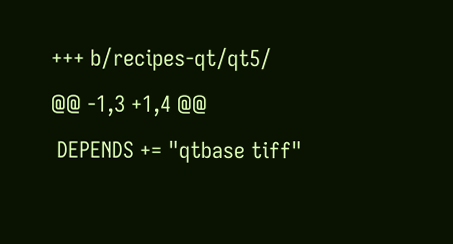+++ b/recipes-qt/qt5/
@@ -1,3 +1,4 @@
 DEPENDS += "qtbase tiff"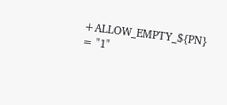+ALLOW_EMPTY_${PN} = "1"